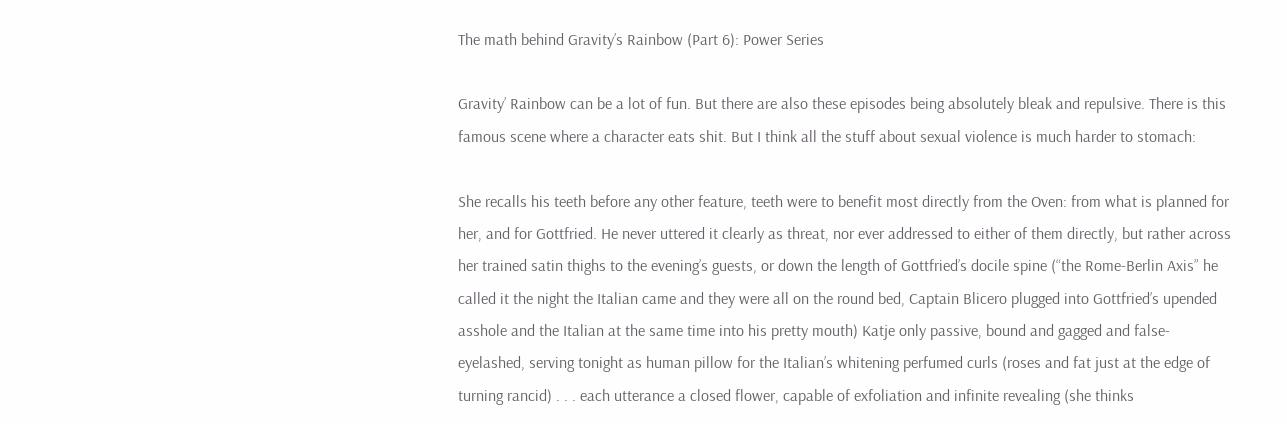The math behind Gravity’s Rainbow (Part 6): Power Series

Gravity’ Rainbow can be a lot of fun. But there are also these episodes being absolutely bleak and repulsive. There is this famous scene where a character eats shit. But I think all the stuff about sexual violence is much harder to stomach:

She recalls his teeth before any other feature, teeth were to benefit most directly from the Oven: from what is planned for her, and for Gottfried. He never uttered it clearly as threat, nor ever addressed to either of them directly, but rather across her trained satin thighs to the evening’s guests, or down the length of Gottfried’s docile spine (“the Rome-Berlin Axis” he called it the night the Italian came and they were all on the round bed, Captain Blicero plugged into Gottfried’s upended asshole and the Italian at the same time into his pretty mouth) Katje only passive, bound and gagged and false-eyelashed, serving tonight as human pillow for the Italian’s whitening perfumed curls (roses and fat just at the edge of turning rancid) . . . each utterance a closed flower, capable of exfoliation and infinite revealing (she thinks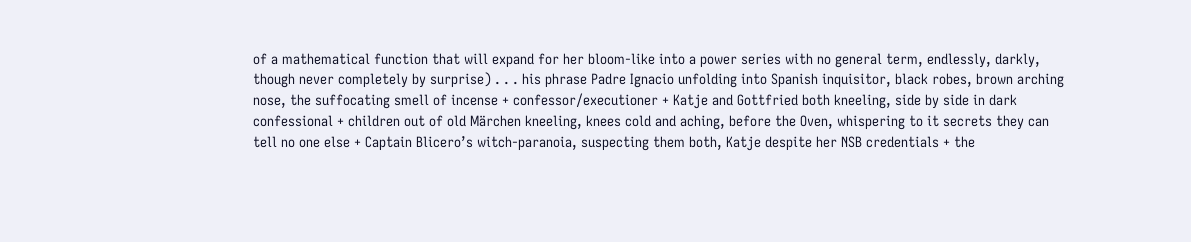of a mathematical function that will expand for her bloom-like into a power series with no general term, endlessly, darkly, though never completely by surprise) . . . his phrase Padre Ignacio unfolding into Spanish inquisitor, black robes, brown arching nose, the suffocating smell of incense + confessor/executioner + Katje and Gottfried both kneeling, side by side in dark confessional + children out of old Märchen kneeling, knees cold and aching, before the Oven, whispering to it secrets they can tell no one else + Captain Blicero’s witch-paranoia, suspecting them both, Katje despite her NSB credentials + the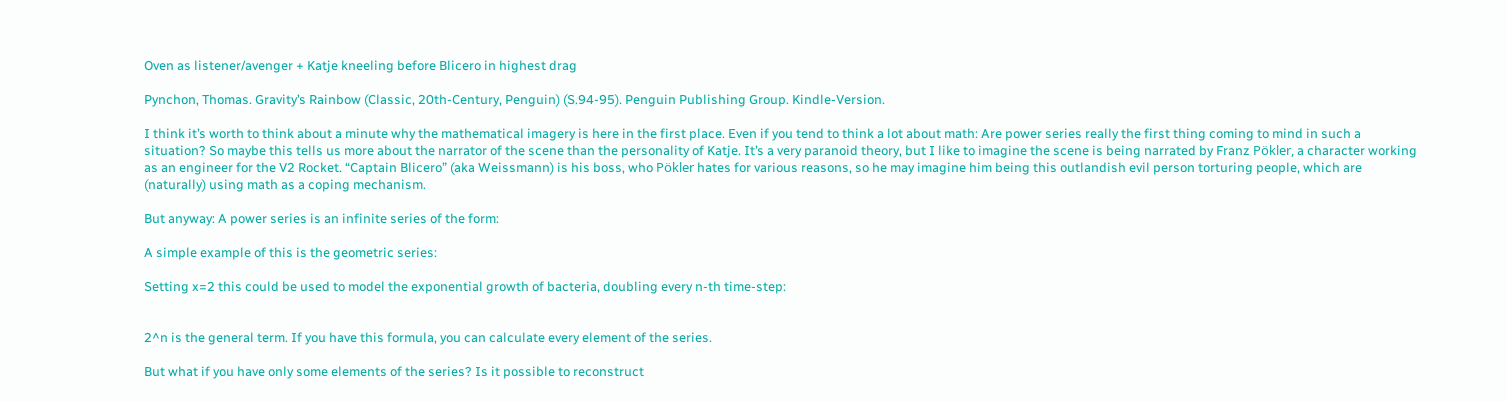Oven as listener/avenger + Katje kneeling before Blicero in highest drag

Pynchon, Thomas. Gravity’s Rainbow (Classic, 20th-Century, Penguin) (S.94-95). Penguin Publishing Group. Kindle-Version.

I think it’s worth to think about a minute why the mathematical imagery is here in the first place. Even if you tend to think a lot about math: Are power series really the first thing coming to mind in such a situation? So maybe this tells us more about the narrator of the scene than the personality of Katje. It’s a very paranoid theory, but I like to imagine the scene is being narrated by Franz Pökler, a character working as an engineer for the V2 Rocket. “Captain Blicero” (aka Weissmann) is his boss, who Pökler hates for various reasons, so he may imagine him being this outlandish evil person torturing people, which are (naturally) using math as a coping mechanism.

But anyway: A power series is an infinite series of the form:

A simple example of this is the geometric series:

Setting x=2 this could be used to model the exponential growth of bacteria, doubling every n-th time-step:


2^n is the general term. If you have this formula, you can calculate every element of the series.

But what if you have only some elements of the series? Is it possible to reconstruct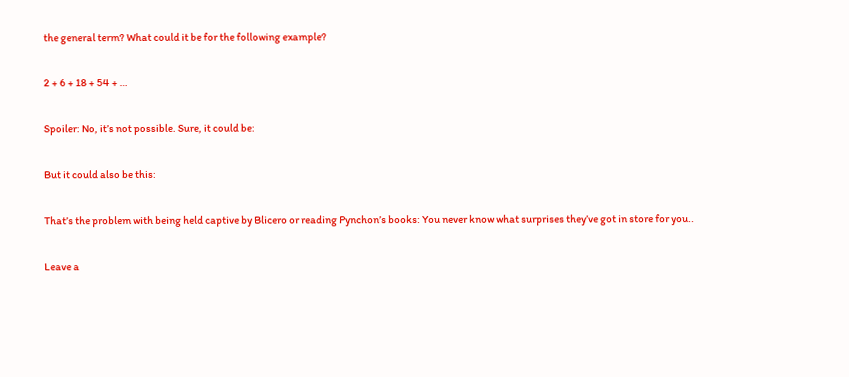the general term? What could it be for the following example?

2 + 6 + 18 + 54 + …

Spoiler: No, it’s not possible. Sure, it could be:

But it could also be this:

That’s the problem with being held captive by Blicero or reading Pynchon’s books: You never know what surprises they’ve got in store for you..

Leave a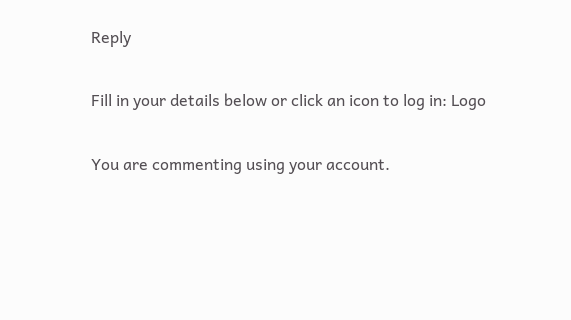Reply

Fill in your details below or click an icon to log in: Logo

You are commenting using your account.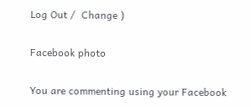Log Out /  Change )

Facebook photo

You are commenting using your Facebook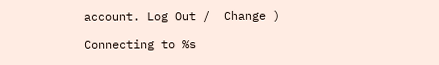account. Log Out /  Change )

Connecting to %s